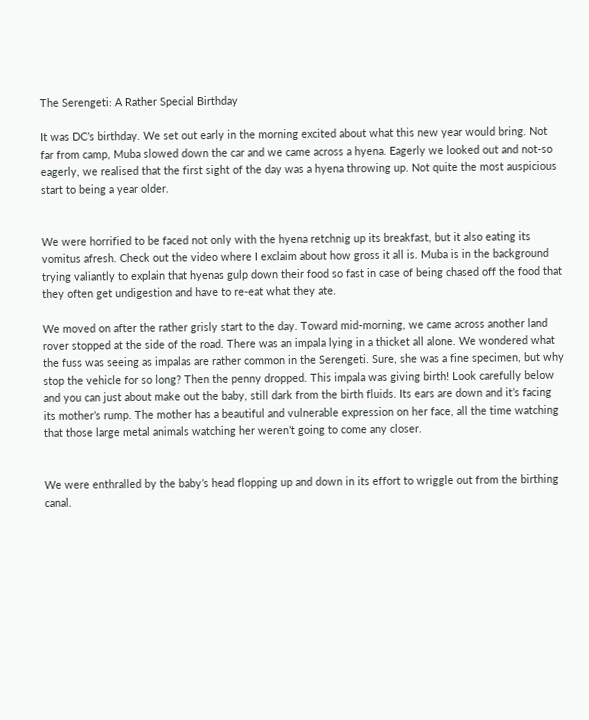The Serengeti: A Rather Special Birthday

It was DC’s birthday. We set out early in the morning excited about what this new year would bring. Not far from camp, Muba slowed down the car and we came across a hyena. Eagerly we looked out and not-so eagerly, we realised that the first sight of the day was a hyena throwing up. Not quite the most auspicious start to being a year older.


We were horrified to be faced not only with the hyena retchnig up its breakfast, but it also eating its vomitus afresh. Check out the video where I exclaim about how gross it all is. Muba is in the background trying valiantly to explain that hyenas gulp down their food so fast in case of being chased off the food that they often get undigestion and have to re-eat what they ate.

We moved on after the rather grisly start to the day. Toward mid-morning, we came across another land rover stopped at the side of the road. There was an impala lying in a thicket all alone. We wondered what the fuss was seeing as impalas are rather common in the Serengeti. Sure, she was a fine specimen, but why stop the vehicle for so long? Then the penny dropped. This impala was giving birth! Look carefully below and you can just about make out the baby, still dark from the birth fluids. Its ears are down and it’s facing its mother’s rump. The mother has a beautiful and vulnerable expression on her face, all the time watching that those large metal animals watching her weren’t going to come any closer.


We were enthralled by the baby’s head flopping up and down in its effort to wriggle out from the birthing canal.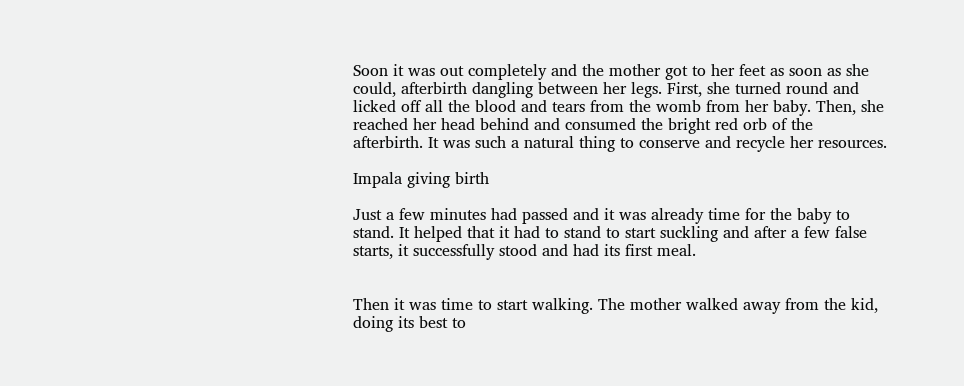Soon it was out completely and the mother got to her feet as soon as she could, afterbirth dangling between her legs. First, she turned round and licked off all the blood and tears from the womb from her baby. Then, she reached her head behind and consumed the bright red orb of the afterbirth. It was such a natural thing to conserve and recycle her resources.

Impala giving birth

Just a few minutes had passed and it was already time for the baby to stand. It helped that it had to stand to start suckling and after a few false starts, it successfully stood and had its first meal.


Then it was time to start walking. The mother walked away from the kid, doing its best to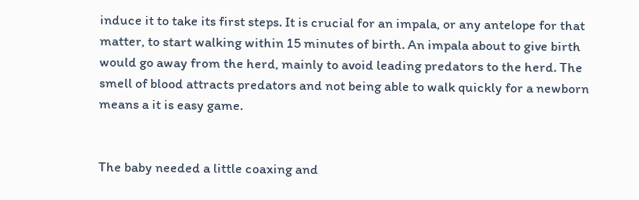induce it to take its first steps. It is crucial for an impala, or any antelope for that matter, to start walking within 15 minutes of birth. An impala about to give birth would go away from the herd, mainly to avoid leading predators to the herd. The smell of blood attracts predators and not being able to walk quickly for a newborn means a it is easy game.


The baby needed a little coaxing and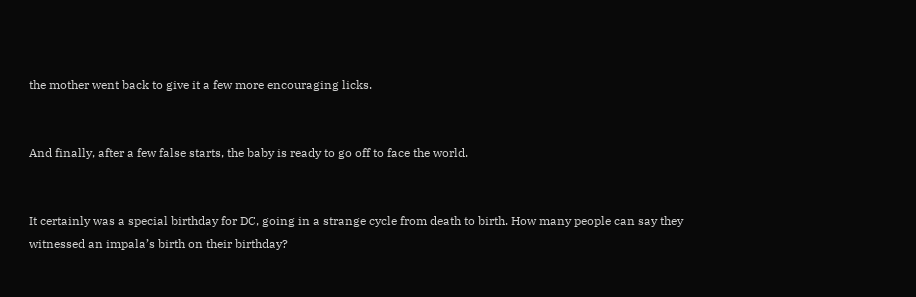the mother went back to give it a few more encouraging licks.


And finally, after a few false starts, the baby is ready to go off to face the world.


It certainly was a special birthday for DC, going in a strange cycle from death to birth. How many people can say they witnessed an impala’s birth on their birthday?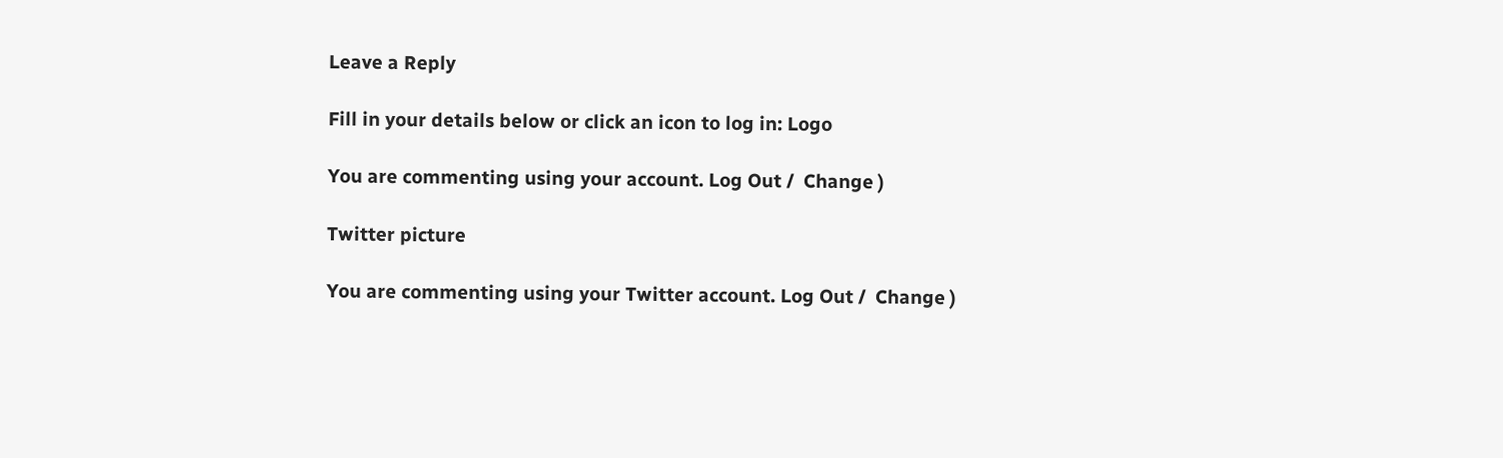Leave a Reply

Fill in your details below or click an icon to log in: Logo

You are commenting using your account. Log Out /  Change )

Twitter picture

You are commenting using your Twitter account. Log Out /  Change )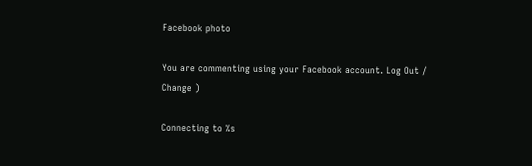Facebook photo

You are commenting using your Facebook account. Log Out /  Change )

Connecting to %s